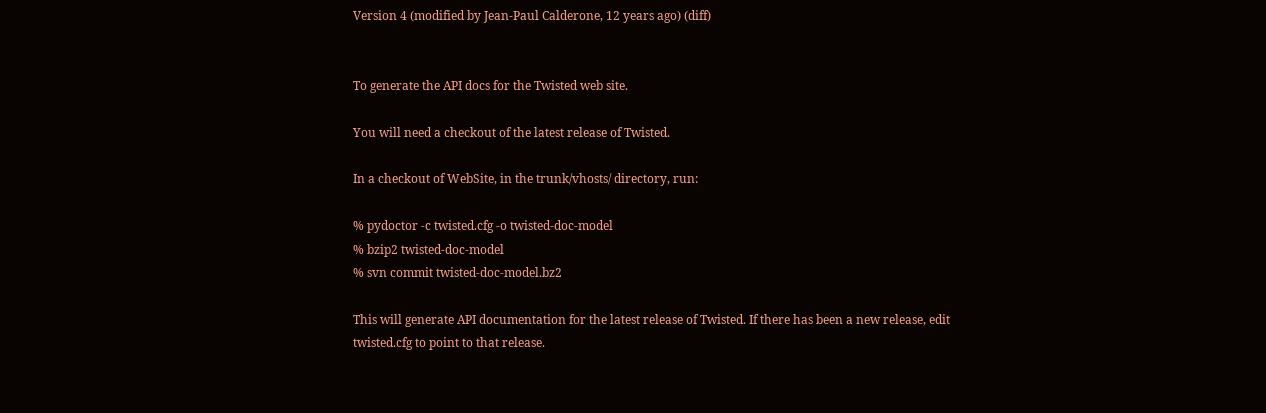Version 4 (modified by Jean-Paul Calderone, 12 years ago) (diff)


To generate the API docs for the Twisted web site.

You will need a checkout of the latest release of Twisted.

In a checkout of WebSite, in the trunk/vhosts/ directory, run:

% pydoctor -c twisted.cfg -o twisted-doc-model
% bzip2 twisted-doc-model
% svn commit twisted-doc-model.bz2

This will generate API documentation for the latest release of Twisted. If there has been a new release, edit twisted.cfg to point to that release.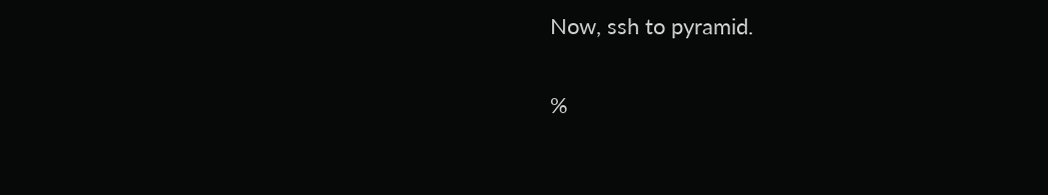Now, ssh to pyramid.

%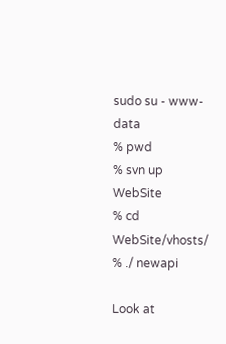sudo su - www-data
% pwd
% svn up WebSite
% cd WebSite/vhosts/
% ./ newapi

Look at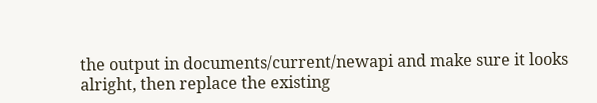the output in documents/current/newapi and make sure it looks alright, then replace the existing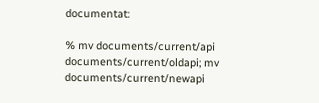documentat:

% mv documents/current/api documents/current/oldapi; mv documents/current/newapi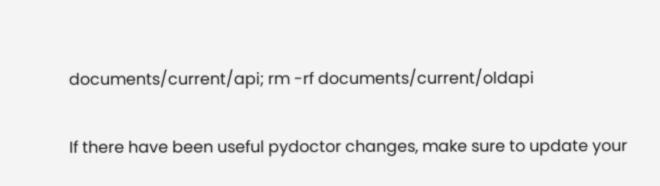documents/current/api; rm -rf documents/current/oldapi

If there have been useful pydoctor changes, make sure to update your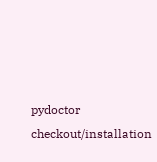pydoctor checkout/installation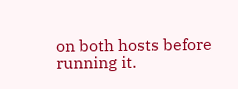on both hosts before running it.